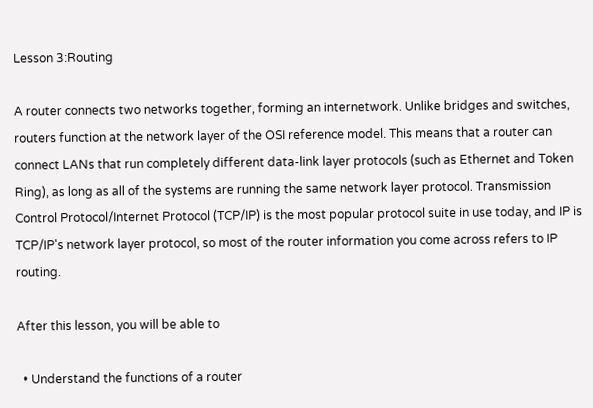Lesson 3:Routing

A router connects two networks together, forming an internetwork. Unlike bridges and switches, routers function at the network layer of the OSI reference model. This means that a router can connect LANs that run completely different data-link layer protocols (such as Ethernet and Token Ring), as long as all of the systems are running the same network layer protocol. Transmission Control Protocol/Internet Protocol (TCP/IP) is the most popular protocol suite in use today, and IP is TCP/IP's network layer protocol, so most of the router information you come across refers to IP routing.

After this lesson, you will be able to

  • Understand the functions of a router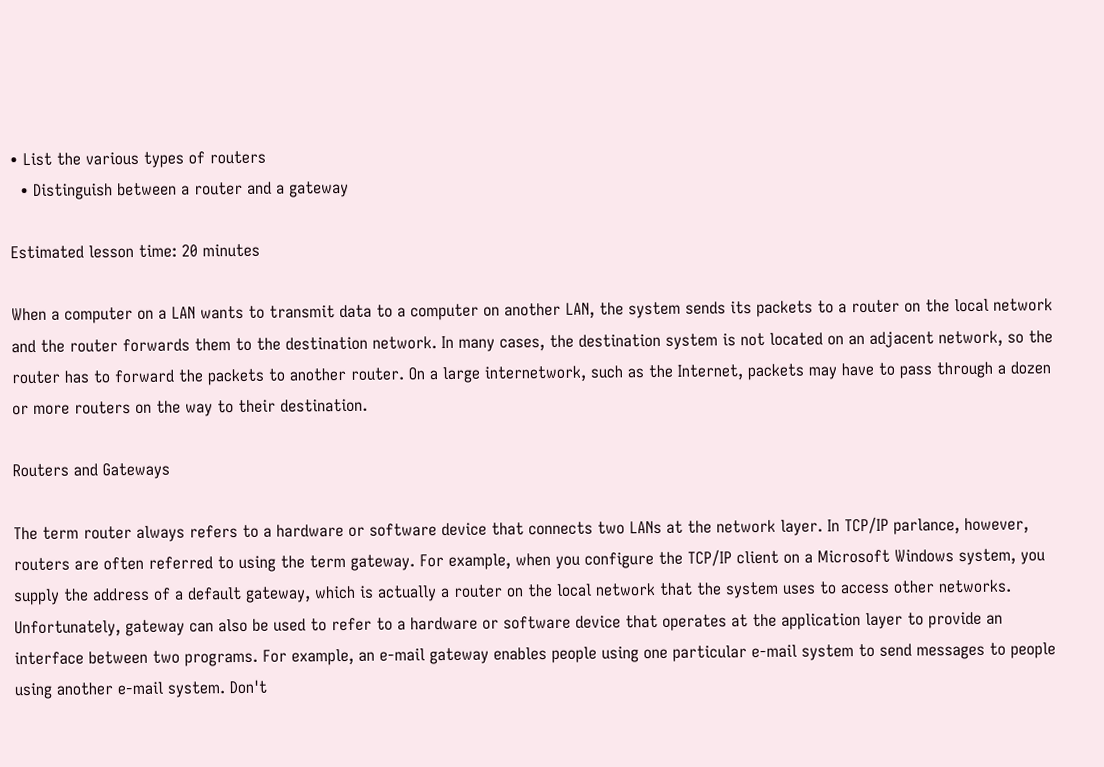• List the various types of routers
  • Distinguish between a router and a gateway

Estimated lesson time: 20 minutes

When a computer on a LAN wants to transmit data to a computer on another LAN, the system sends its packets to a router on the local network and the router forwards them to the destination network. In many cases, the destination system is not located on an adjacent network, so the router has to forward the packets to another router. On a large internetwork, such as the Internet, packets may have to pass through a dozen or more routers on the way to their destination.

Routers and Gateways

The term router always refers to a hardware or software device that connects two LANs at the network layer. In TCP/IP parlance, however, routers are often referred to using the term gateway. For example, when you configure the TCP/IP client on a Microsoft Windows system, you supply the address of a default gateway, which is actually a router on the local network that the system uses to access other networks. Unfortunately, gateway can also be used to refer to a hardware or software device that operates at the application layer to provide an interface between two programs. For example, an e-mail gateway enables people using one particular e-mail system to send messages to people using another e-mail system. Don't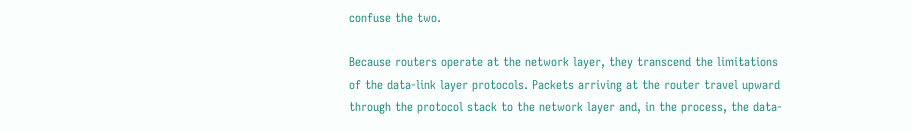confuse the two.

Because routers operate at the network layer, they transcend the limitations of the data-link layer protocols. Packets arriving at the router travel upward through the protocol stack to the network layer and, in the process, the data-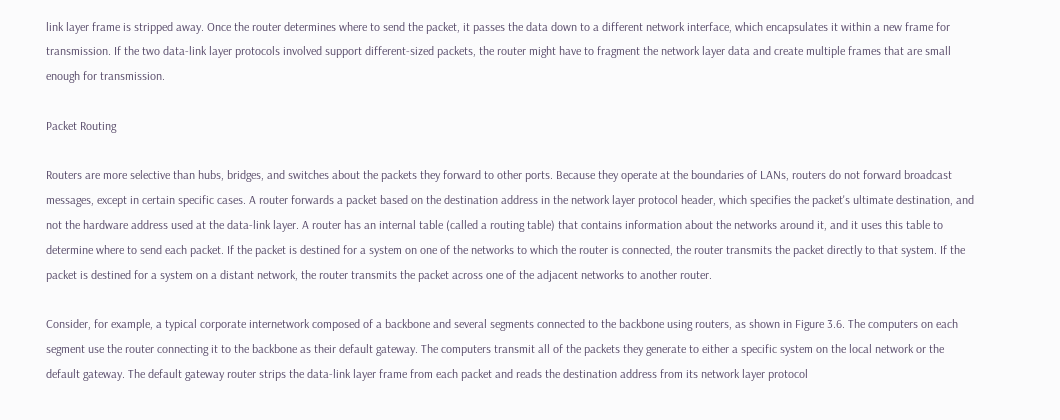link layer frame is stripped away. Once the router determines where to send the packet, it passes the data down to a different network interface, which encapsulates it within a new frame for transmission. If the two data-link layer protocols involved support different-sized packets, the router might have to fragment the network layer data and create multiple frames that are small enough for transmission.

Packet Routing

Routers are more selective than hubs, bridges, and switches about the packets they forward to other ports. Because they operate at the boundaries of LANs, routers do not forward broadcast messages, except in certain specific cases. A router forwards a packet based on the destination address in the network layer protocol header, which specifies the packet's ultimate destination, and not the hardware address used at the data-link layer. A router has an internal table (called a routing table) that contains information about the networks around it, and it uses this table to determine where to send each packet. If the packet is destined for a system on one of the networks to which the router is connected, the router transmits the packet directly to that system. If the packet is destined for a system on a distant network, the router transmits the packet across one of the adjacent networks to another router.

Consider, for example, a typical corporate internetwork composed of a backbone and several segments connected to the backbone using routers, as shown in Figure 3.6. The computers on each segment use the router connecting it to the backbone as their default gateway. The computers transmit all of the packets they generate to either a specific system on the local network or the default gateway. The default gateway router strips the data-link layer frame from each packet and reads the destination address from its network layer protocol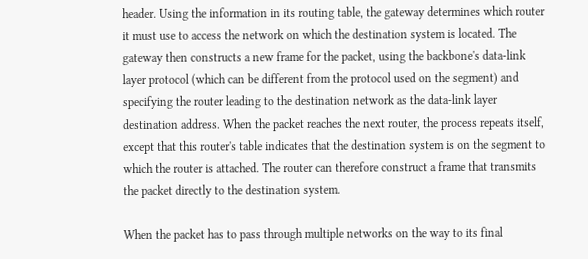header. Using the information in its routing table, the gateway determines which router it must use to access the network on which the destination system is located. The gateway then constructs a new frame for the packet, using the backbone's data-link layer protocol (which can be different from the protocol used on the segment) and specifying the router leading to the destination network as the data-link layer destination address. When the packet reaches the next router, the process repeats itself, except that this router's table indicates that the destination system is on the segment to which the router is attached. The router can therefore construct a frame that transmits the packet directly to the destination system.

When the packet has to pass through multiple networks on the way to its final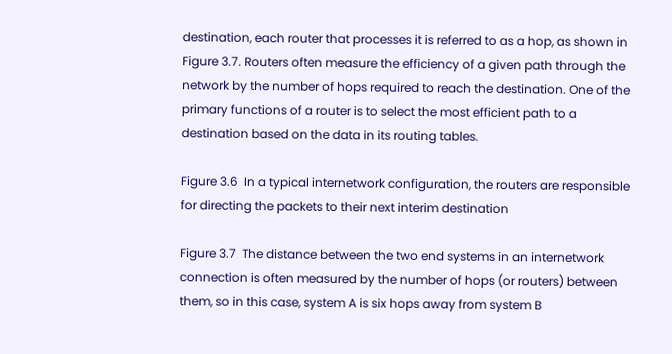destination, each router that processes it is referred to as a hop, as shown in Figure 3.7. Routers often measure the efficiency of a given path through the network by the number of hops required to reach the destination. One of the primary functions of a router is to select the most efficient path to a destination based on the data in its routing tables.

Figure 3.6  In a typical internetwork configuration, the routers are responsible for directing the packets to their next interim destination

Figure 3.7  The distance between the two end systems in an internetwork connection is often measured by the number of hops (or routers) between them, so in this case, system A is six hops away from system B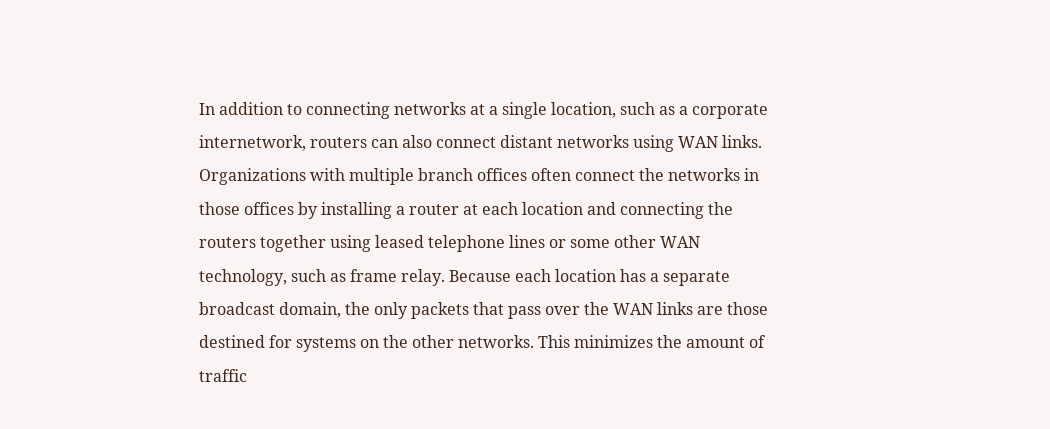In addition to connecting networks at a single location, such as a corporate internetwork, routers can also connect distant networks using WAN links. Organizations with multiple branch offices often connect the networks in those offices by installing a router at each location and connecting the routers together using leased telephone lines or some other WAN technology, such as frame relay. Because each location has a separate broadcast domain, the only packets that pass over the WAN links are those destined for systems on the other networks. This minimizes the amount of traffic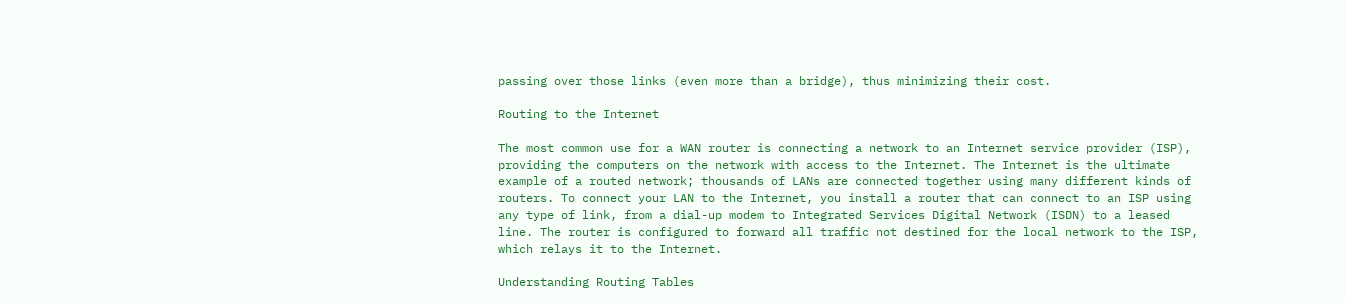passing over those links (even more than a bridge), thus minimizing their cost.

Routing to the Internet

The most common use for a WAN router is connecting a network to an Internet service provider (ISP), providing the computers on the network with access to the Internet. The Internet is the ultimate example of a routed network; thousands of LANs are connected together using many different kinds of routers. To connect your LAN to the Internet, you install a router that can connect to an ISP using any type of link, from a dial-up modem to Integrated Services Digital Network (ISDN) to a leased line. The router is configured to forward all traffic not destined for the local network to the ISP, which relays it to the Internet.

Understanding Routing Tables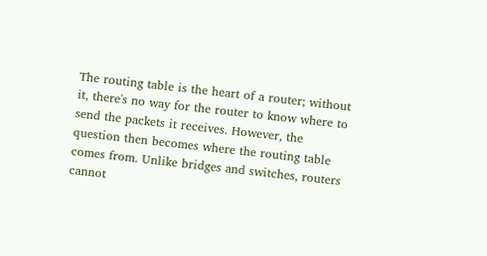The routing table is the heart of a router; without it, there's no way for the router to know where to send the packets it receives. However, the question then becomes where the routing table comes from. Unlike bridges and switches, routers cannot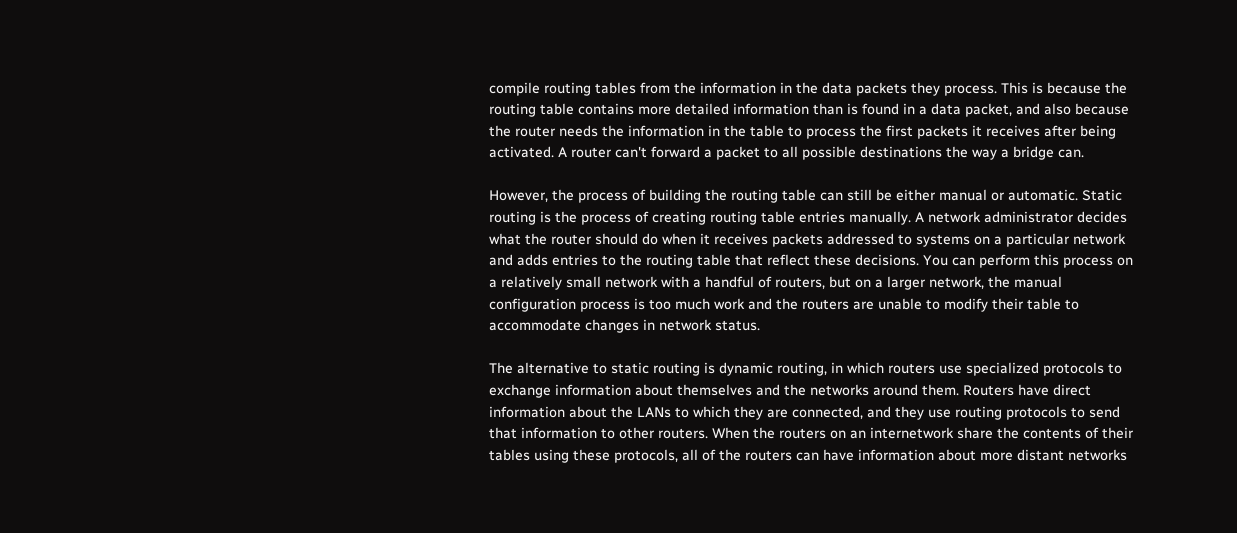compile routing tables from the information in the data packets they process. This is because the routing table contains more detailed information than is found in a data packet, and also because the router needs the information in the table to process the first packets it receives after being activated. A router can't forward a packet to all possible destinations the way a bridge can.

However, the process of building the routing table can still be either manual or automatic. Static routing is the process of creating routing table entries manually. A network administrator decides what the router should do when it receives packets addressed to systems on a particular network and adds entries to the routing table that reflect these decisions. You can perform this process on a relatively small network with a handful of routers, but on a larger network, the manual configuration process is too much work and the routers are unable to modify their table to accommodate changes in network status.

The alternative to static routing is dynamic routing, in which routers use specialized protocols to exchange information about themselves and the networks around them. Routers have direct information about the LANs to which they are connected, and they use routing protocols to send that information to other routers. When the routers on an internetwork share the contents of their tables using these protocols, all of the routers can have information about more distant networks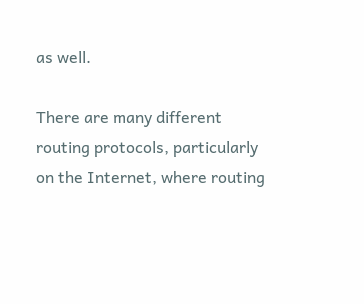as well.

There are many different routing protocols, particularly on the Internet, where routing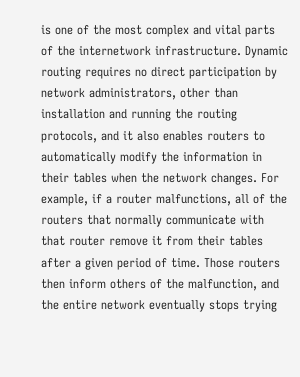is one of the most complex and vital parts of the internetwork infrastructure. Dynamic routing requires no direct participation by network administrators, other than installation and running the routing protocols, and it also enables routers to automatically modify the information in their tables when the network changes. For example, if a router malfunctions, all of the routers that normally communicate with that router remove it from their tables after a given period of time. Those routers then inform others of the malfunction, and the entire network eventually stops trying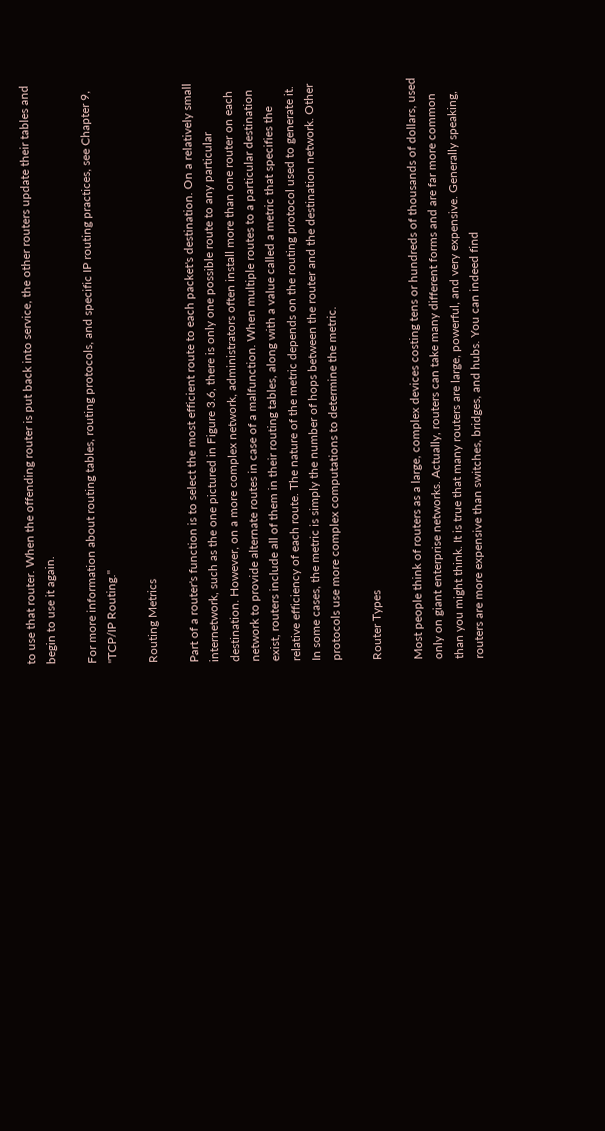to use that router. When the offending router is put back into service, the other routers update their tables and begin to use it again.

For more information about routing tables, routing protocols, and specific IP routing practices, see Chapter 9, "TCP/IP Routing."

Routing Metrics

Part of a router's function is to select the most efficient route to each packet's destination. On a relatively small internetwork, such as the one pictured in Figure 3.6, there is only one possible route to any particular destination. However, on a more complex network, administrators often install more than one router on each network to provide alternate routes in case of a malfunction. When multiple routes to a particular destination exist, routers include all of them in their routing tables, along with a value called a metric that specifies the relative efficiency of each route. The nature of the metric depends on the routing protocol used to generate it. In some cases, the metric is simply the number of hops between the router and the destination network. Other protocols use more complex computations to determine the metric.

Router Types

Most people think of routers as a large, complex devices costing tens or hundreds of thousands of dollars, used only on giant enterprise networks. Actually, routers can take many different forms and are far more common than you might think. It is true that many routers are large, powerful, and very expensive. Generally speaking, routers are more expensive than switches, bridges, and hubs. You can indeed find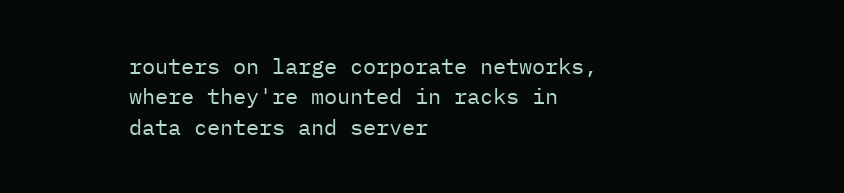routers on large corporate networks, where they're mounted in racks in data centers and server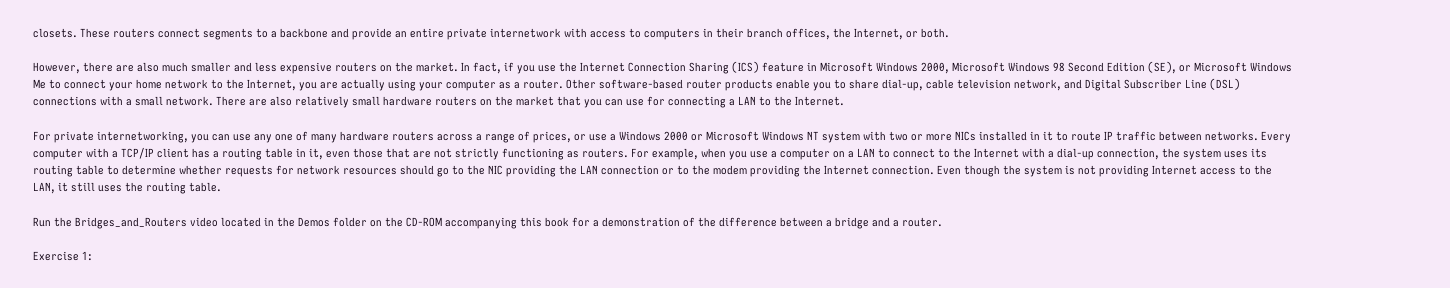closets. These routers connect segments to a backbone and provide an entire private internetwork with access to computers in their branch offices, the Internet, or both.

However, there are also much smaller and less expensive routers on the market. In fact, if you use the Internet Connection Sharing (ICS) feature in Microsoft Windows 2000, Microsoft Windows 98 Second Edition (SE), or Microsoft Windows Me to connect your home network to the Internet, you are actually using your computer as a router. Other software-based router products enable you to share dial-up, cable television network, and Digital Subscriber Line (DSL) connections with a small network. There are also relatively small hardware routers on the market that you can use for connecting a LAN to the Internet.

For private internetworking, you can use any one of many hardware routers across a range of prices, or use a Windows 2000 or Microsoft Windows NT system with two or more NICs installed in it to route IP traffic between networks. Every computer with a TCP/IP client has a routing table in it, even those that are not strictly functioning as routers. For example, when you use a computer on a LAN to connect to the Internet with a dial-up connection, the system uses its routing table to determine whether requests for network resources should go to the NIC providing the LAN connection or to the modem providing the Internet connection. Even though the system is not providing Internet access to the LAN, it still uses the routing table.

Run the Bridges_and_Routers video located in the Demos folder on the CD-ROM accompanying this book for a demonstration of the difference between a bridge and a router.

Exercise 1: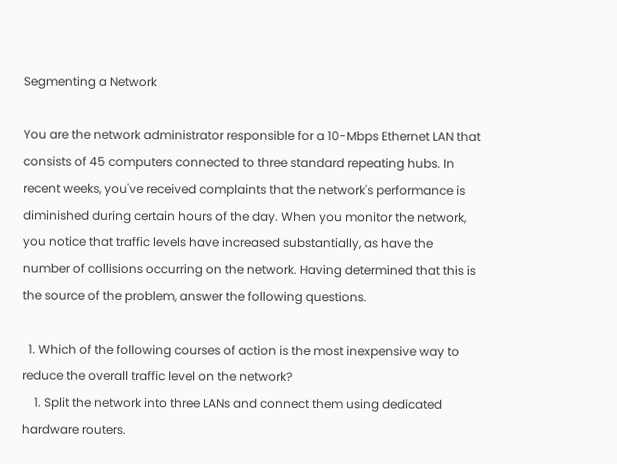Segmenting a Network

You are the network administrator responsible for a 10-Mbps Ethernet LAN that consists of 45 computers connected to three standard repeating hubs. In recent weeks, you've received complaints that the network's performance is diminished during certain hours of the day. When you monitor the network, you notice that traffic levels have increased substantially, as have the number of collisions occurring on the network. Having determined that this is the source of the problem, answer the following questions.

  1. Which of the following courses of action is the most inexpensive way to reduce the overall traffic level on the network?
    1. Split the network into three LANs and connect them using dedicated hardware routers.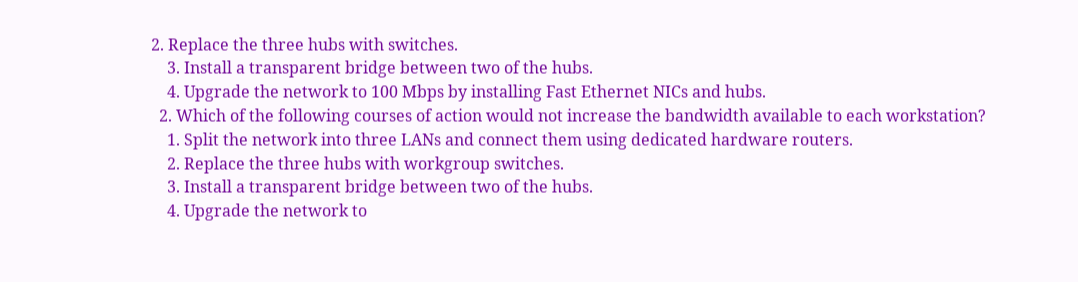2. Replace the three hubs with switches.
    3. Install a transparent bridge between two of the hubs.
    4. Upgrade the network to 100 Mbps by installing Fast Ethernet NICs and hubs.
  2. Which of the following courses of action would not increase the bandwidth available to each workstation?
    1. Split the network into three LANs and connect them using dedicated hardware routers.
    2. Replace the three hubs with workgroup switches.
    3. Install a transparent bridge between two of the hubs.
    4. Upgrade the network to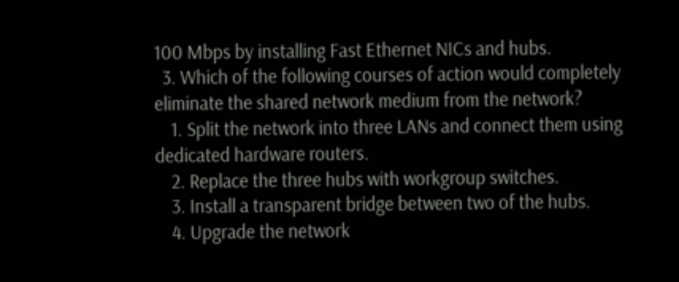100 Mbps by installing Fast Ethernet NICs and hubs.
  3. Which of the following courses of action would completely eliminate the shared network medium from the network?
    1. Split the network into three LANs and connect them using dedicated hardware routers.
    2. Replace the three hubs with workgroup switches.
    3. Install a transparent bridge between two of the hubs.
    4. Upgrade the network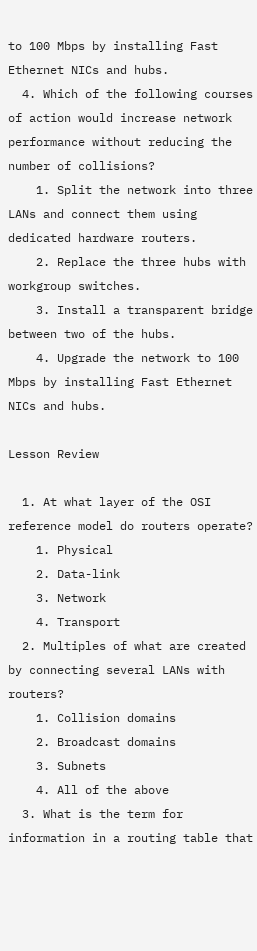to 100 Mbps by installing Fast Ethernet NICs and hubs.
  4. Which of the following courses of action would increase network performance without reducing the number of collisions?
    1. Split the network into three LANs and connect them using dedicated hardware routers.
    2. Replace the three hubs with workgroup switches.
    3. Install a transparent bridge between two of the hubs.
    4. Upgrade the network to 100 Mbps by installing Fast Ethernet NICs and hubs.

Lesson Review

  1. At what layer of the OSI reference model do routers operate?
    1. Physical
    2. Data-link
    3. Network
    4. Transport
  2. Multiples of what are created by connecting several LANs with routers?
    1. Collision domains
    2. Broadcast domains
    3. Subnets
    4. All of the above
  3. What is the term for information in a routing table that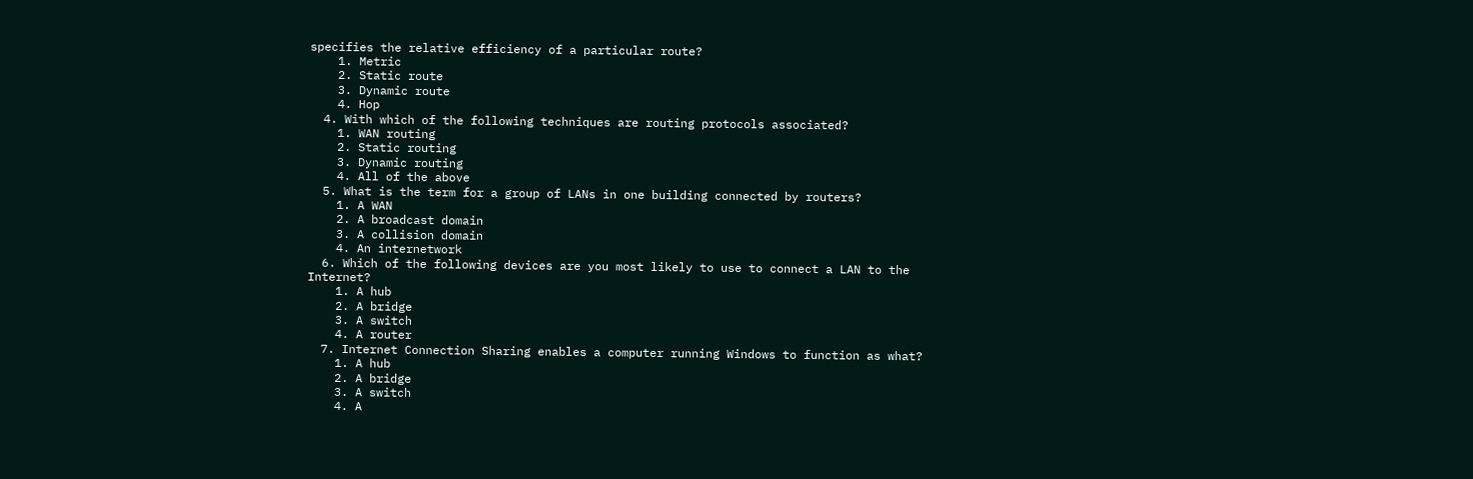specifies the relative efficiency of a particular route?
    1. Metric
    2. Static route
    3. Dynamic route
    4. Hop
  4. With which of the following techniques are routing protocols associated?
    1. WAN routing
    2. Static routing
    3. Dynamic routing
    4. All of the above
  5. What is the term for a group of LANs in one building connected by routers?
    1. A WAN
    2. A broadcast domain
    3. A collision domain
    4. An internetwork
  6. Which of the following devices are you most likely to use to connect a LAN to the Internet?
    1. A hub
    2. A bridge
    3. A switch
    4. A router
  7. Internet Connection Sharing enables a computer running Windows to function as what?
    1. A hub
    2. A bridge
    3. A switch
    4. A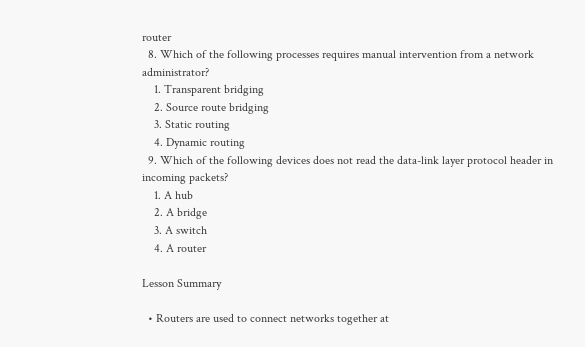router
  8. Which of the following processes requires manual intervention from a network administrator?
    1. Transparent bridging
    2. Source route bridging
    3. Static routing
    4. Dynamic routing
  9. Which of the following devices does not read the data-link layer protocol header in incoming packets?
    1. A hub
    2. A bridge
    3. A switch
    4. A router

Lesson Summary

  • Routers are used to connect networks together at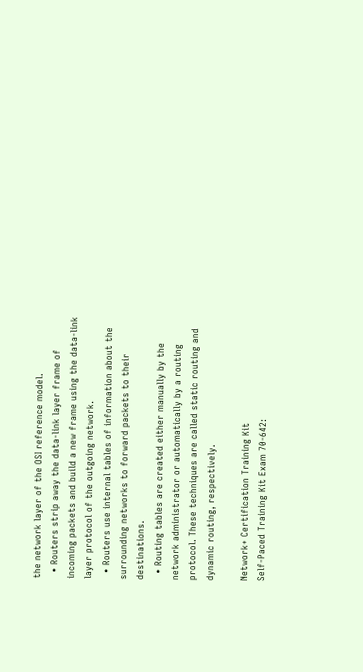the network layer of the OSI reference model.
  • Routers strip away the data-link layer frame of incoming packets and build a new frame using the data-link layer protocol of the outgoing network.
  • Routers use internal tables of information about the surrounding networks to forward packets to their destinations.
  • Routing tables are created either manually by the network administrator or automatically by a routing protocol. These techniques are called static routing and dynamic routing, respectively.

Network+ Certification Training Kit
Self-Paced Training Kit Exam 70-642: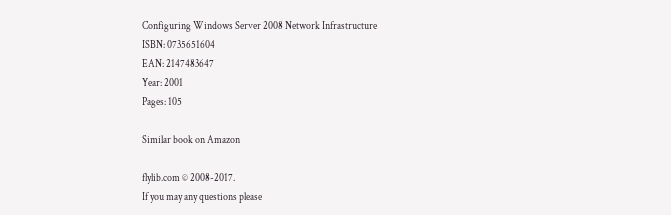Configuring Windows Server 2008 Network Infrastructure
ISBN: 0735651604
EAN: 2147483647
Year: 2001
Pages: 105

Similar book on Amazon

flylib.com © 2008-2017.
If you may any questions please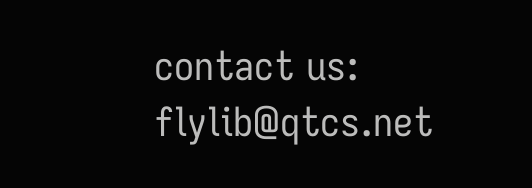contact us: flylib@qtcs.net